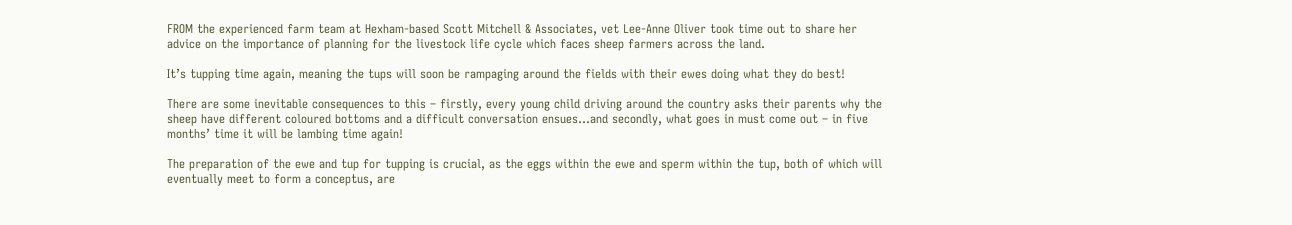FROM the experienced farm team at Hexham-based Scott Mitchell & Associates, vet Lee-Anne Oliver took time out to share her advice on the importance of planning for the livestock life cycle which faces sheep farmers across the land.

It’s tupping time again, meaning the tups will soon be rampaging around the fields with their ewes doing what they do best!

There are some inevitable consequences to this – firstly, every young child driving around the country asks their parents why the sheep have different coloured bottoms and a difficult conversation ensues…and secondly, what goes in must come out – in five months’ time it will be lambing time again!

The preparation of the ewe and tup for tupping is crucial, as the eggs within the ewe and sperm within the tup, both of which will eventually meet to form a conceptus, are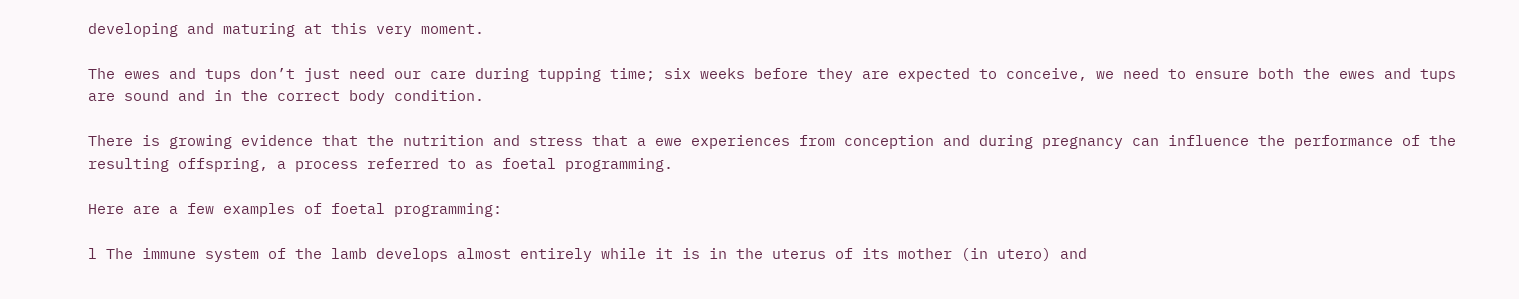developing and maturing at this very moment.

The ewes and tups don’t just need our care during tupping time; six weeks before they are expected to conceive, we need to ensure both the ewes and tups are sound and in the correct body condition.

There is growing evidence that the nutrition and stress that a ewe experiences from conception and during pregnancy can influence the performance of the resulting offspring, a process referred to as foetal programming.

Here are a few examples of foetal programming:

l The immune system of the lamb develops almost entirely while it is in the uterus of its mother (in utero) and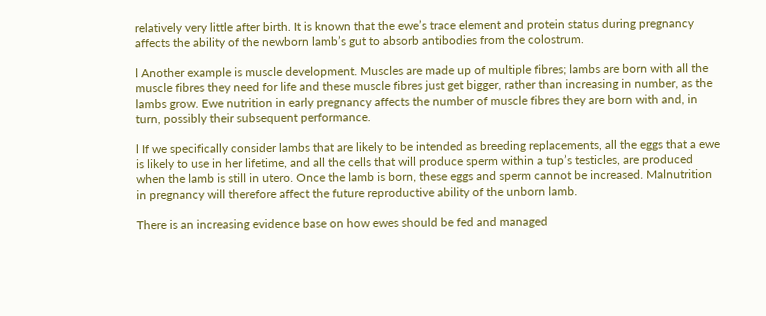relatively very little after birth. It is known that the ewe’s trace element and protein status during pregnancy affects the ability of the newborn lamb’s gut to absorb antibodies from the colostrum.

l Another example is muscle development. Muscles are made up of multiple fibres; lambs are born with all the muscle fibres they need for life and these muscle fibres just get bigger, rather than increasing in number, as the lambs grow. Ewe nutrition in early pregnancy affects the number of muscle fibres they are born with and, in turn, possibly their subsequent performance.

l If we specifically consider lambs that are likely to be intended as breeding replacements, all the eggs that a ewe is likely to use in her lifetime, and all the cells that will produce sperm within a tup’s testicles, are produced when the lamb is still in utero. Once the lamb is born, these eggs and sperm cannot be increased. Malnutrition in pregnancy will therefore affect the future reproductive ability of the unborn lamb.

There is an increasing evidence base on how ewes should be fed and managed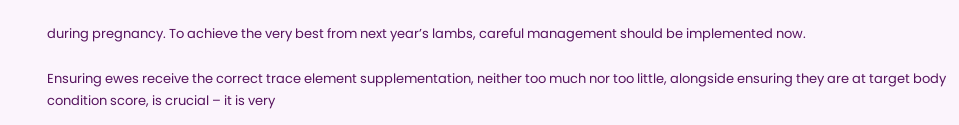during pregnancy. To achieve the very best from next year’s lambs, careful management should be implemented now.

Ensuring ewes receive the correct trace element supplementation, neither too much nor too little, alongside ensuring they are at target body condition score, is crucial – it is very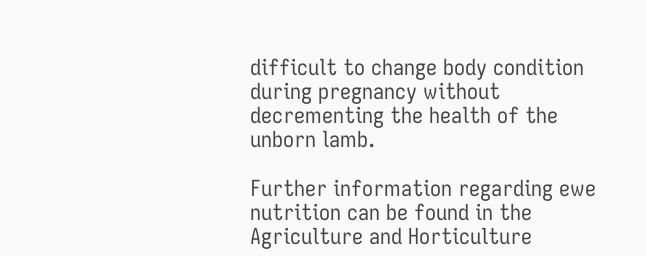difficult to change body condition during pregnancy without decrementing the health of the unborn lamb.

Further information regarding ewe nutrition can be found in the Agriculture and Horticulture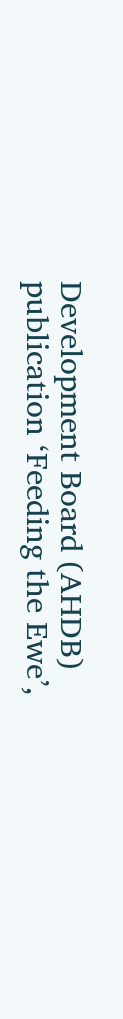Development Board (AHDB) publication ‘Feeding the Ewe’,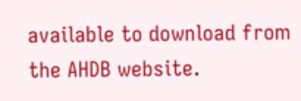available to download from the AHDB website.